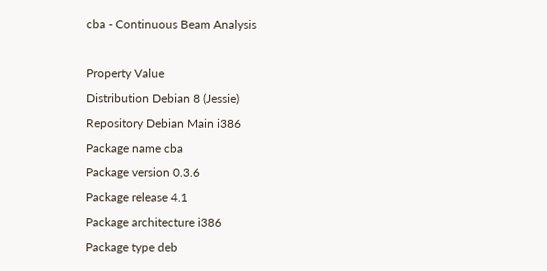cba - Continuous Beam Analysis

Property Value
Distribution Debian 8 (Jessie)
Repository Debian Main i386
Package name cba
Package version 0.3.6
Package release 4.1
Package architecture i386
Package type deb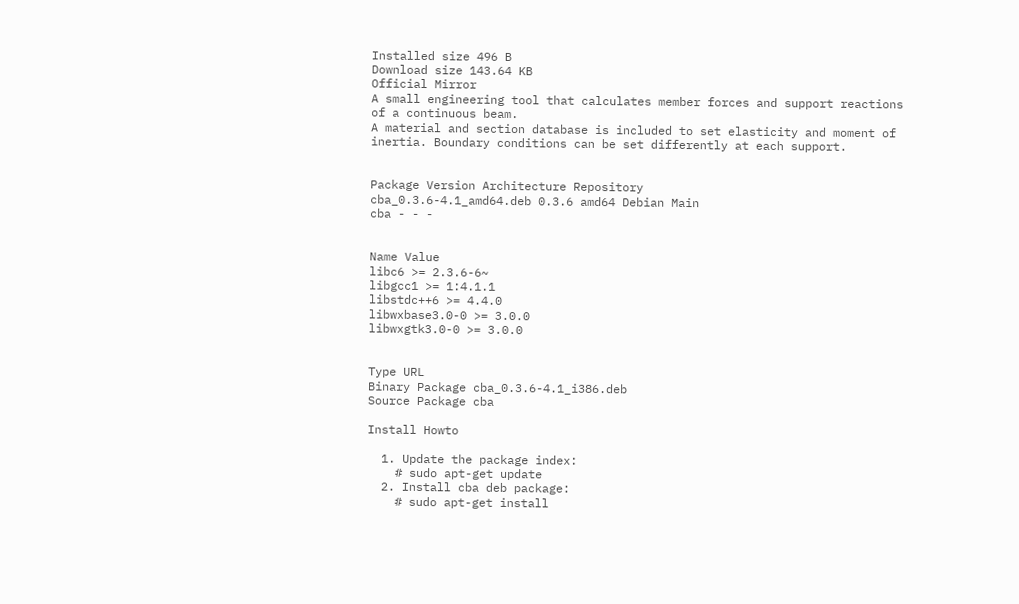Installed size 496 B
Download size 143.64 KB
Official Mirror
A small engineering tool that calculates member forces and support reactions
of a continuous beam.
A material and section database is included to set elasticity and moment of
inertia. Boundary conditions can be set differently at each support.


Package Version Architecture Repository
cba_0.3.6-4.1_amd64.deb 0.3.6 amd64 Debian Main
cba - - -


Name Value
libc6 >= 2.3.6-6~
libgcc1 >= 1:4.1.1
libstdc++6 >= 4.4.0
libwxbase3.0-0 >= 3.0.0
libwxgtk3.0-0 >= 3.0.0


Type URL
Binary Package cba_0.3.6-4.1_i386.deb
Source Package cba

Install Howto

  1. Update the package index:
    # sudo apt-get update
  2. Install cba deb package:
    # sudo apt-get install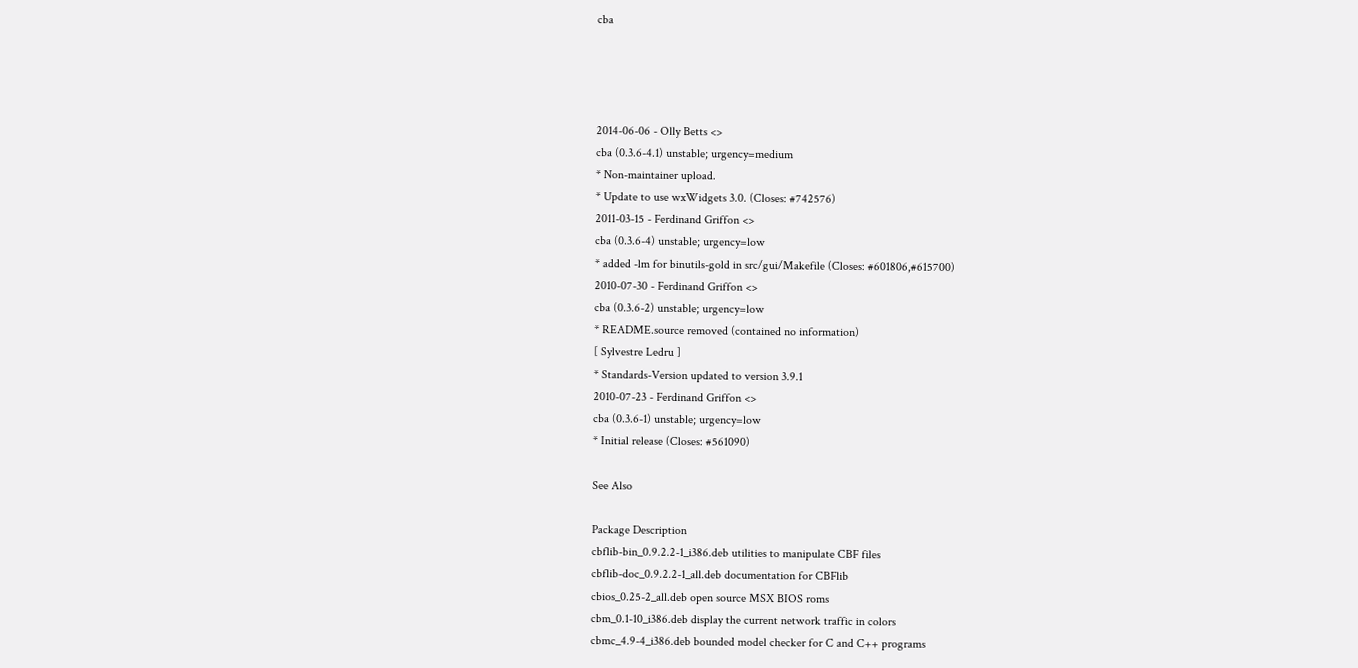cba




2014-06-06 - Olly Betts <>
cba (0.3.6-4.1) unstable; urgency=medium
* Non-maintainer upload.
* Update to use wxWidgets 3.0. (Closes: #742576)
2011-03-15 - Ferdinand Griffon <>
cba (0.3.6-4) unstable; urgency=low
* added -lm for binutils-gold in src/gui/Makefile (Closes: #601806,#615700)
2010-07-30 - Ferdinand Griffon <>
cba (0.3.6-2) unstable; urgency=low
* README.source removed (contained no information)
[ Sylvestre Ledru ]
* Standards-Version updated to version 3.9.1
2010-07-23 - Ferdinand Griffon <>
cba (0.3.6-1) unstable; urgency=low
* Initial release (Closes: #561090)

See Also

Package Description
cbflib-bin_0.9.2.2-1_i386.deb utilities to manipulate CBF files
cbflib-doc_0.9.2.2-1_all.deb documentation for CBFlib
cbios_0.25-2_all.deb open source MSX BIOS roms
cbm_0.1-10_i386.deb display the current network traffic in colors
cbmc_4.9-4_i386.deb bounded model checker for C and C++ programs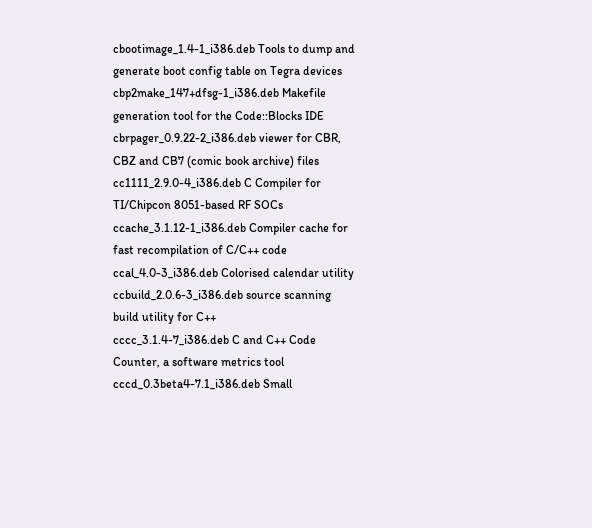cbootimage_1.4-1_i386.deb Tools to dump and generate boot config table on Tegra devices
cbp2make_147+dfsg-1_i386.deb Makefile generation tool for the Code::Blocks IDE
cbrpager_0.9.22-2_i386.deb viewer for CBR, CBZ and CB7 (comic book archive) files
cc1111_2.9.0-4_i386.deb C Compiler for TI/Chipcon 8051-based RF SOCs
ccache_3.1.12-1_i386.deb Compiler cache for fast recompilation of C/C++ code
ccal_4.0-3_i386.deb Colorised calendar utility
ccbuild_2.0.6-3_i386.deb source scanning build utility for C++
cccc_3.1.4-7_i386.deb C and C++ Code Counter, a software metrics tool
cccd_0.3beta4-7.1_i386.deb Small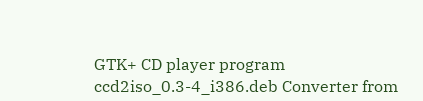GTK+ CD player program
ccd2iso_0.3-4_i386.deb Converter from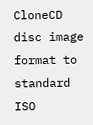CloneCD disc image format to standard ISO